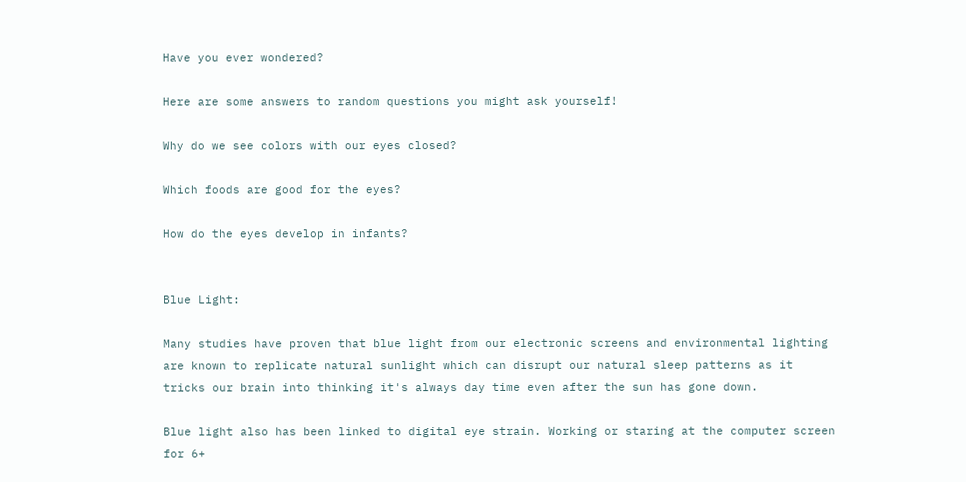Have you ever wondered?

Here are some answers to random questions you might ask yourself!

Why do we see colors with our eyes closed?

Which foods are good for the eyes?

How do the eyes develop in infants?


Blue Light:

Many studies have proven that blue light from our electronic screens and environmental lighting are known to replicate natural sunlight which can disrupt our natural sleep patterns as it tricks our brain into thinking it's always day time even after the sun has gone down.

Blue light also has been linked to digital eye strain. Working or staring at the computer screen for 6+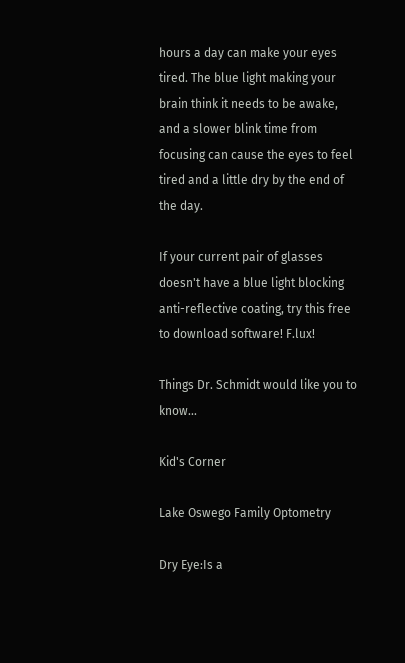hours a day can make your eyes tired. The blue light making your brain think it needs to be awake, and a slower blink time from focusing can cause the eyes to feel tired and a little dry by the end of the day.

If your current pair of glasses doesn't have a blue light blocking anti-reflective coating, try this free to download software! F.lux!

Things Dr. Schmidt would like you to know...

Kid's Corner

Lake Oswego Family Optometry

Dry Eye:Is a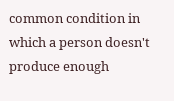common condition in which a person doesn't produce enough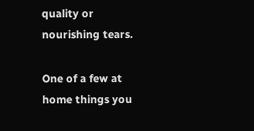quality or nourishing tears.

One of a few at home things you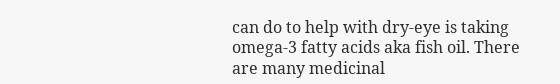can do to help with dry-eye is taking omega-3 fatty acids aka fish oil. There are many medicinal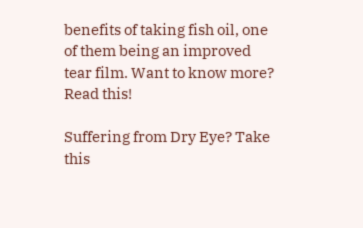benefits of taking fish oil, one of them being an improved tear film. Want to know more? Read this!

Suffering from Dry Eye? Take this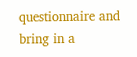questionnaire and bring in a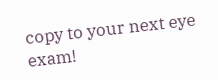copy to your next eye exam!